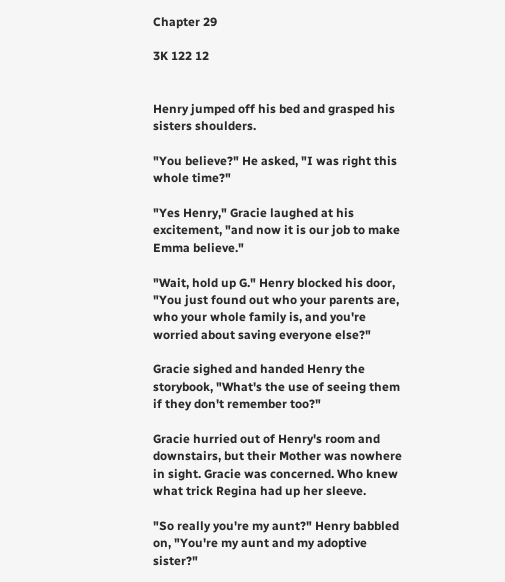Chapter 29

3K 122 12


Henry jumped off his bed and grasped his sisters shoulders.

"You believe?" He asked, "I was right this whole time?"

"Yes Henry," Gracie laughed at his excitement, "and now it is our job to make Emma believe."

"Wait, hold up G." Henry blocked his door, "You just found out who your parents are, who your whole family is, and you're worried about saving everyone else?"

Gracie sighed and handed Henry the storybook, "What's the use of seeing them if they don't remember too?"

Gracie hurried out of Henry's room and downstairs, but their Mother was nowhere in sight. Gracie was concerned. Who knew what trick Regina had up her sleeve.

"So really you're my aunt?" Henry babbled on, "You're my aunt and my adoptive sister?"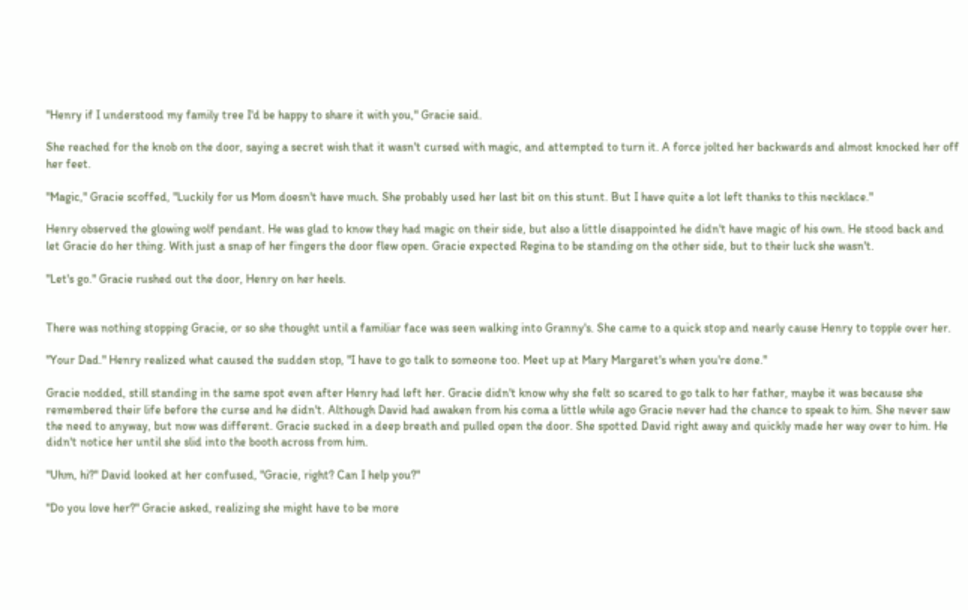"Henry if I understood my family tree I'd be happy to share it with you," Gracie said.

She reached for the knob on the door, saying a secret wish that it wasn't cursed with magic, and attempted to turn it. A force jolted her backwards and almost knocked her off her feet.

"Magic," Gracie scoffed, "Luckily for us Mom doesn't have much. She probably used her last bit on this stunt. But I have quite a lot left thanks to this necklace."

Henry observed the glowing wolf pendant. He was glad to know they had magic on their side, but also a little disappointed he didn't have magic of his own. He stood back and let Gracie do her thing. With just a snap of her fingers the door flew open. Gracie expected Regina to be standing on the other side, but to their luck she wasn't.

"Let's go." Gracie rushed out the door, Henry on her heels.


There was nothing stopping Gracie, or so she thought until a familiar face was seen walking into Granny's. She came to a quick stop and nearly cause Henry to topple over her.

"Your Dad." Henry realized what caused the sudden stop, "I have to go talk to someone too. Meet up at Mary Margaret's when you're done."

Gracie nodded, still standing in the same spot even after Henry had left her. Gracie didn't know why she felt so scared to go talk to her father, maybe it was because she remembered their life before the curse and he didn't. Although David had awaken from his coma a little while ago Gracie never had the chance to speak to him. She never saw the need to anyway, but now was different. Gracie sucked in a deep breath and pulled open the door. She spotted David right away and quickly made her way over to him. He didn't notice her until she slid into the booth across from him.

"Uhm, hi?" David looked at her confused, "Gracie, right? Can I help you?"

"Do you love her?" Gracie asked, realizing she might have to be more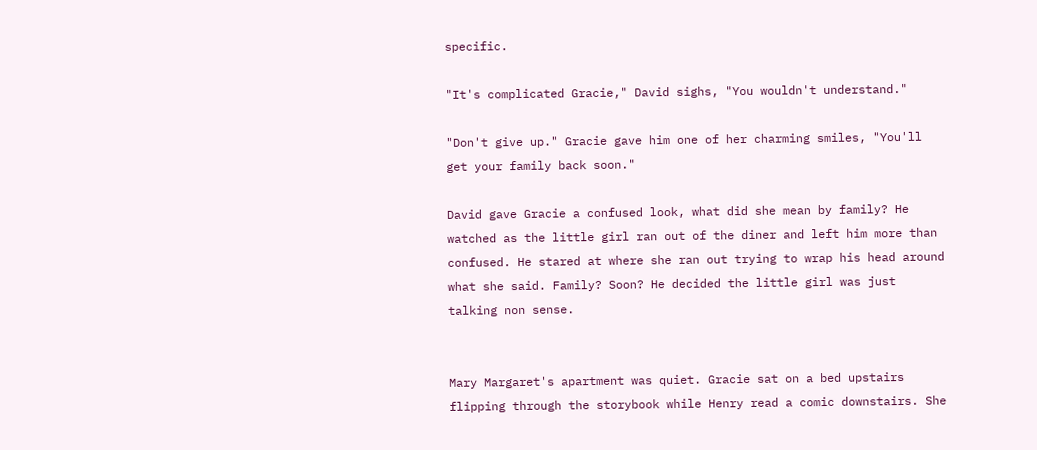specific.

"It's complicated Gracie," David sighs, "You wouldn't understand."

"Don't give up." Gracie gave him one of her charming smiles, "You'll get your family back soon."

David gave Gracie a confused look, what did she mean by family? He watched as the little girl ran out of the diner and left him more than confused. He stared at where she ran out trying to wrap his head around what she said. Family? Soon? He decided the little girl was just talking non sense.


Mary Margaret's apartment was quiet. Gracie sat on a bed upstairs flipping through the storybook while Henry read a comic downstairs. She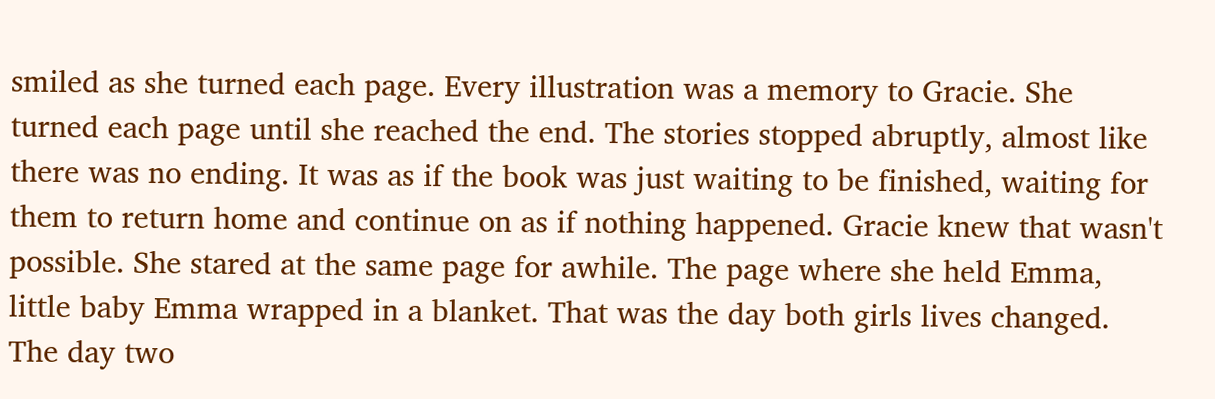smiled as she turned each page. Every illustration was a memory to Gracie. She turned each page until she reached the end. The stories stopped abruptly, almost like there was no ending. It was as if the book was just waiting to be finished, waiting for them to return home and continue on as if nothing happened. Gracie knew that wasn't possible. She stared at the same page for awhile. The page where she held Emma, little baby Emma wrapped in a blanket. That was the day both girls lives changed. The day two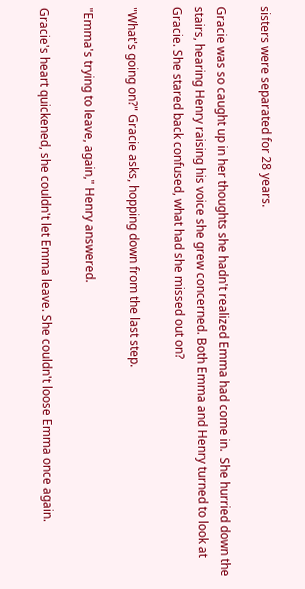sisters were separated for 28 years.

Gracie was so caught up in her thoughts she hadn't realized Emma had come in.  She hurried down the stairs, hearing Henry raising his voice she grew concerned. Both Emma and Henry turned to look at Gracie. She stared back confused, what had she missed out on?

"What's going on?" Gracie asks, hopping down from the last step.

"Emma's trying to leave, again," Henry answered.

Gracie's heart quickened, she couldn't let Emma leave. She couldn't loose Emma once again.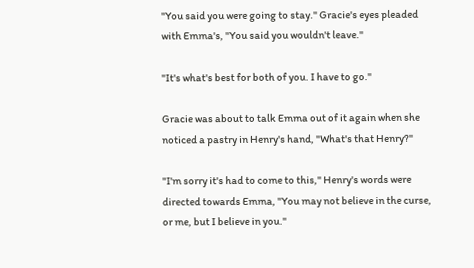"You said you were going to stay." Gracie's eyes pleaded with Emma's, "You said you wouldn't leave."

"It's what's best for both of you. I have to go."

Gracie was about to talk Emma out of it again when she noticed a pastry in Henry's hand, "What's that Henry?"

"I'm sorry it's had to come to this," Henry's words were directed towards Emma, "You may not believe in the curse, or me, but I believe in you."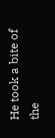He took a bite of the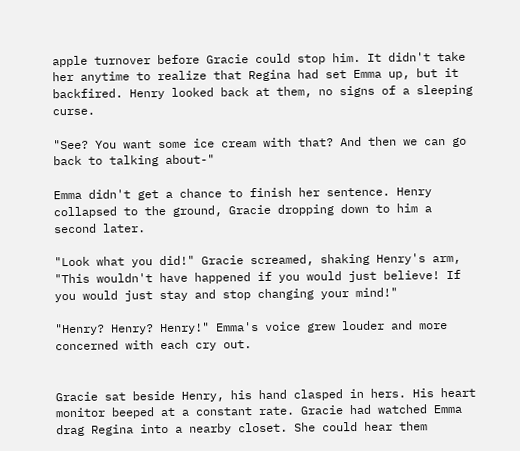apple turnover before Gracie could stop him. It didn't take her anytime to realize that Regina had set Emma up, but it backfired. Henry looked back at them, no signs of a sleeping curse.

"See? You want some ice cream with that? And then we can go back to talking about-"

Emma didn't get a chance to finish her sentence. Henry collapsed to the ground, Gracie dropping down to him a second later.

"Look what you did!" Gracie screamed, shaking Henry's arm, "This wouldn't have happened if you would just believe! If you would just stay and stop changing your mind!"

"Henry? Henry? Henry!" Emma's voice grew louder and more concerned with each cry out.


Gracie sat beside Henry, his hand clasped in hers. His heart monitor beeped at a constant rate. Gracie had watched Emma drag Regina into a nearby closet. She could hear them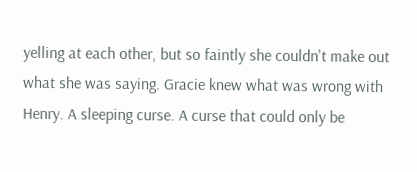yelling at each other, but so faintly she couldn't make out what she was saying. Gracie knew what was wrong with Henry. A sleeping curse. A curse that could only be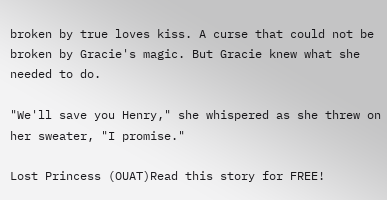broken by true loves kiss. A curse that could not be broken by Gracie's magic. But Gracie knew what she needed to do.

"We'll save you Henry," she whispered as she threw on her sweater, "I promise."

Lost Princess (OUAT)Read this story for FREE!